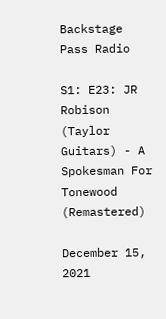Backstage Pass Radio

S1: E23: JR Robison (Taylor Guitars) - A Spokesman For Tonewood (Remastered)

December 15, 2021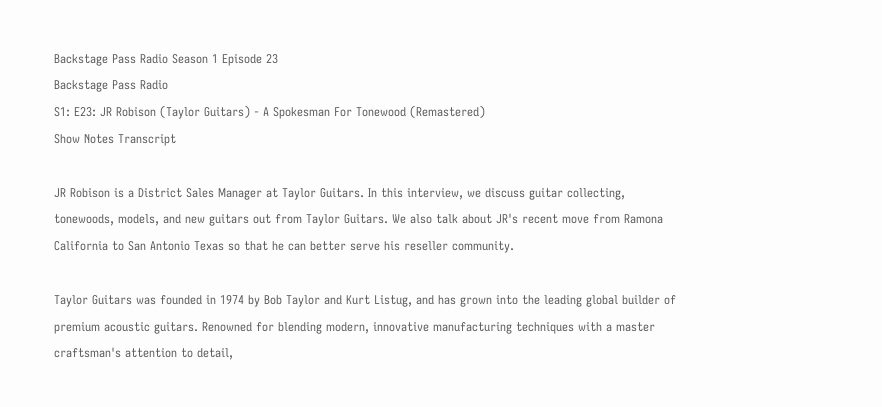Backstage Pass Radio Season 1 Episode 23
Backstage Pass Radio
S1: E23: JR Robison (Taylor Guitars) - A Spokesman For Tonewood (Remastered)
Show Notes Transcript

JR Robison is a District Sales Manager at Taylor Guitars. In this interview, we discuss guitar collecting, tonewoods, models, and new guitars out from Taylor Guitars. We also talk about JR's recent move from Ramona California to San Antonio Texas so that he can better serve his reseller community.

Taylor Guitars was founded in 1974 by Bob Taylor and Kurt Listug, and has grown into the leading global builder of premium acoustic guitars. Renowned for blending modern, innovative manufacturing techniques with a master craftsman's attention to detail,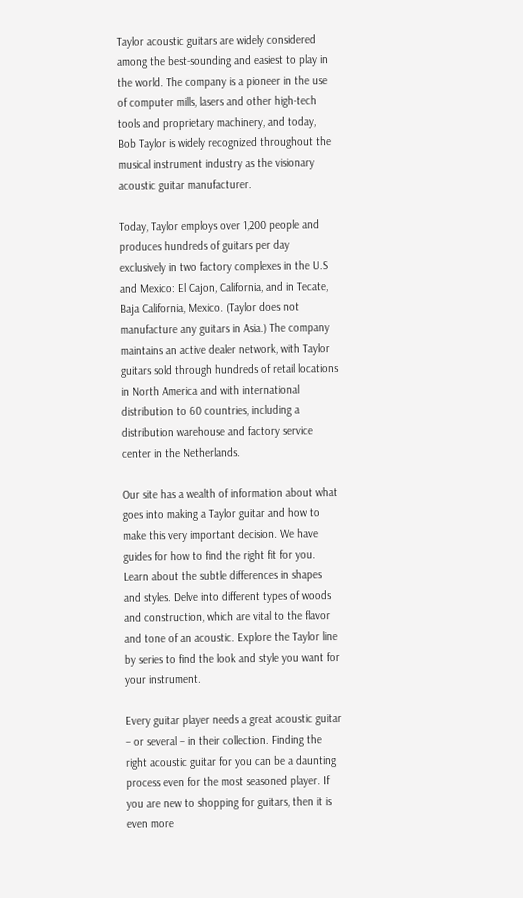Taylor acoustic guitars are widely considered among the best-sounding and easiest to play in the world. The company is a pioneer in the use of computer mills, lasers and other high-tech tools and proprietary machinery, and today, Bob Taylor is widely recognized throughout the musical instrument industry as the visionary acoustic guitar manufacturer.

Today, Taylor employs over 1,200 people and produces hundreds of guitars per day exclusively in two factory complexes in the U.S and Mexico: El Cajon, California, and in Tecate, Baja California, Mexico. (Taylor does not manufacture any guitars in Asia.) The company maintains an active dealer network, with Taylor guitars sold through hundreds of retail locations in North America and with international distribution to 60 countries, including a distribution warehouse and factory service center in the Netherlands.

Our site has a wealth of information about what goes into making a Taylor guitar and how to make this very important decision. We have guides for how to find the right fit for you. Learn about the subtle differences in shapes and styles. Delve into different types of woods and construction, which are vital to the flavor and tone of an acoustic. Explore the Taylor line by series to find the look and style you want for your instrument.

Every guitar player needs a great acoustic guitar – or several – in their collection. Finding the right acoustic guitar for you can be a daunting process even for the most seasoned player. If you are new to shopping for guitars, then it is even more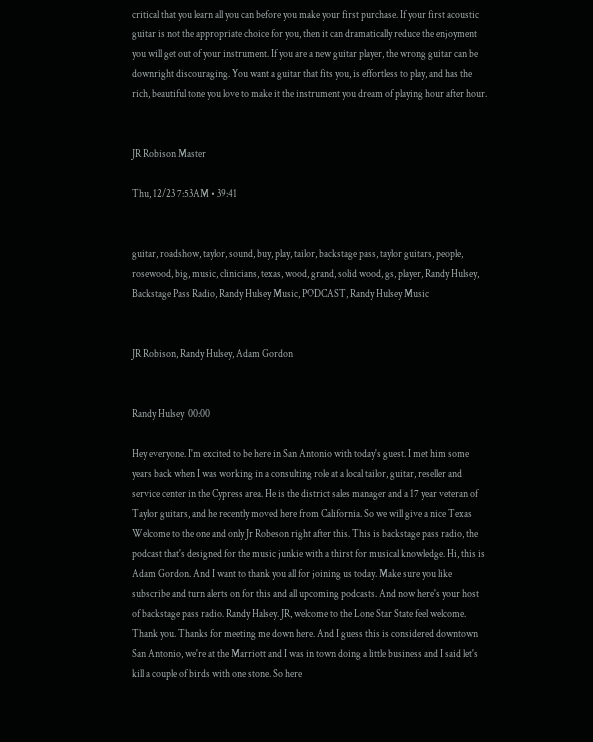critical that you learn all you can before you make your first purchase. If your first acoustic guitar is not the appropriate choice for you, then it can dramatically reduce the enjoyment you will get out of your instrument. If you are a new guitar player, the wrong guitar can be downright discouraging. You want a guitar that fits you, is effortless to play, and has the rich, beautiful tone you love to make it the instrument you dream of playing hour after hour.


JR Robison Master

Thu, 12/23 7:53AM • 39:41


guitar, roadshow, taylor, sound, buy, play, tailor, backstage pass, taylor guitars, people, rosewood, big, music, clinicians, texas, wood, grand, solid wood, gs, player, Randy Hulsey, Backstage Pass Radio, Randy Hulsey Music, PODCAST, Randy Hulsey Music


JR Robison, Randy Hulsey, Adam Gordon


Randy Hulsey  00:00

Hey everyone. I'm excited to be here in San Antonio with today's guest. I met him some years back when I was working in a consulting role at a local tailor, guitar, reseller and service center in the Cypress area. He is the district sales manager and a 17 year veteran of Taylor guitars, and he recently moved here from California. So we will give a nice Texas Welcome to the one and only Jr Robeson right after this. This is backstage pass radio, the podcast that's designed for the music junkie with a thirst for musical knowledge. Hi, this is Adam Gordon. And I want to thank you all for joining us today. Make sure you like subscribe and turn alerts on for this and all upcoming podcasts. And now here's your host of backstage pass radio. Randy Halsey. JR, welcome to the Lone Star State feel welcome. Thank you. Thanks for meeting me down here. And I guess this is considered downtown San Antonio, we're at the Marriott and I was in town doing a little business and I said let's kill a couple of birds with one stone. So here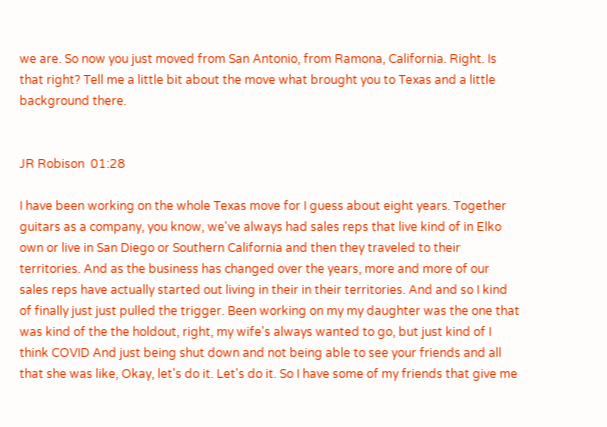we are. So now you just moved from San Antonio, from Ramona, California. Right. Is that right? Tell me a little bit about the move what brought you to Texas and a little background there.


JR Robison  01:28

I have been working on the whole Texas move for I guess about eight years. Together guitars as a company, you know, we've always had sales reps that live kind of in Elko own or live in San Diego or Southern California and then they traveled to their territories. And as the business has changed over the years, more and more of our sales reps have actually started out living in their in their territories. And and so I kind of finally just just pulled the trigger. Been working on my my daughter was the one that was kind of the the holdout, right, my wife's always wanted to go, but just kind of I think COVID And just being shut down and not being able to see your friends and all that she was like, Okay, let's do it. Let's do it. So I have some of my friends that give me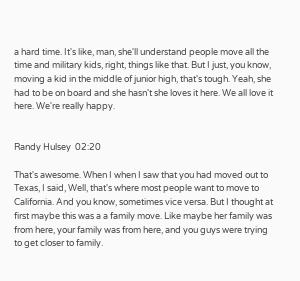a hard time. It's like, man, she'll understand people move all the time and military kids, right, things like that. But I just, you know, moving a kid in the middle of junior high, that's tough. Yeah, she had to be on board and she hasn't she loves it here. We all love it here. We're really happy.


Randy Hulsey  02:20

That's awesome. When I when I saw that you had moved out to Texas, I said, Well, that's where most people want to move to California. And you know, sometimes vice versa. But I thought at first maybe this was a a family move. Like maybe her family was from here, your family was from here, and you guys were trying to get closer to family.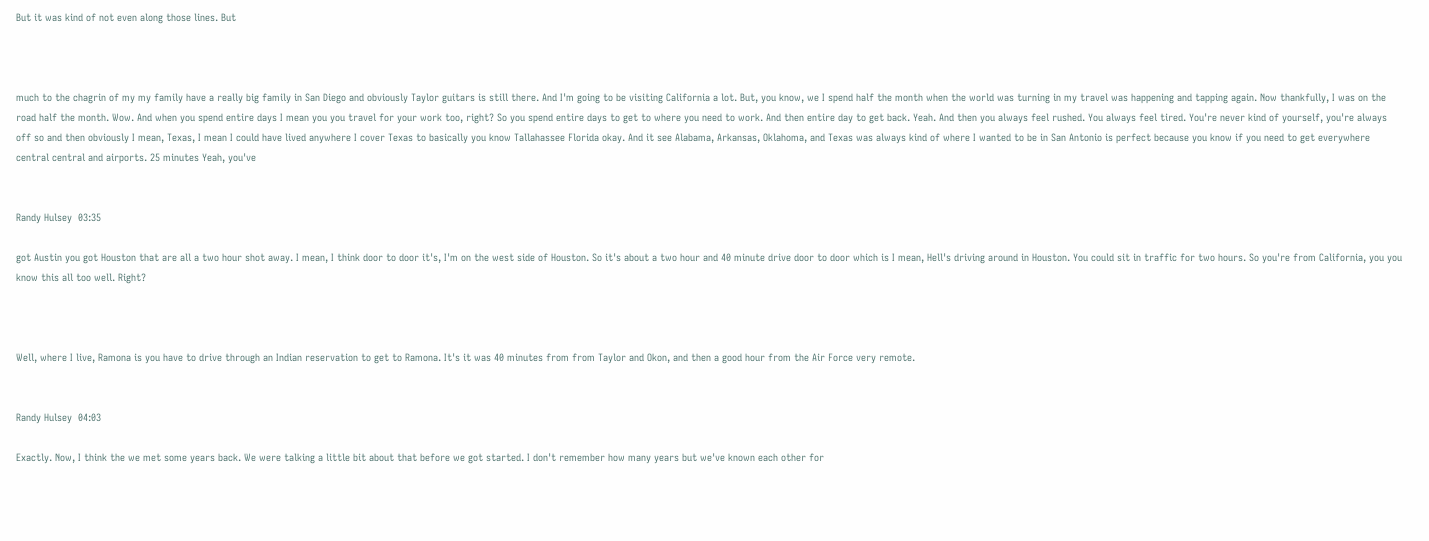But it was kind of not even along those lines. But



much to the chagrin of my my family have a really big family in San Diego and obviously Taylor guitars is still there. And I'm going to be visiting California a lot. But, you know, we I spend half the month when the world was turning in my travel was happening and tapping again. Now thankfully, I was on the road half the month. Wow. And when you spend entire days I mean you you travel for your work too, right? So you spend entire days to get to where you need to work. And then entire day to get back. Yeah. And then you always feel rushed. You always feel tired. You're never kind of yourself, you're always off so and then obviously I mean, Texas, I mean I could have lived anywhere I cover Texas to basically you know Tallahassee Florida okay. And it see Alabama, Arkansas, Oklahoma, and Texas was always kind of where I wanted to be in San Antonio is perfect because you know if you need to get everywhere central central and airports. 25 minutes Yeah, you've


Randy Hulsey  03:35

got Austin you got Houston that are all a two hour shot away. I mean, I think door to door it's, I'm on the west side of Houston. So it's about a two hour and 40 minute drive door to door which is I mean, Hell's driving around in Houston. You could sit in traffic for two hours. So you're from California, you you know this all too well. Right?



Well, where I live, Ramona is you have to drive through an Indian reservation to get to Ramona. It's it was 40 minutes from from Taylor and Okon, and then a good hour from the Air Force very remote.


Randy Hulsey  04:03

Exactly. Now, I think the we met some years back. We were talking a little bit about that before we got started. I don't remember how many years but we've known each other for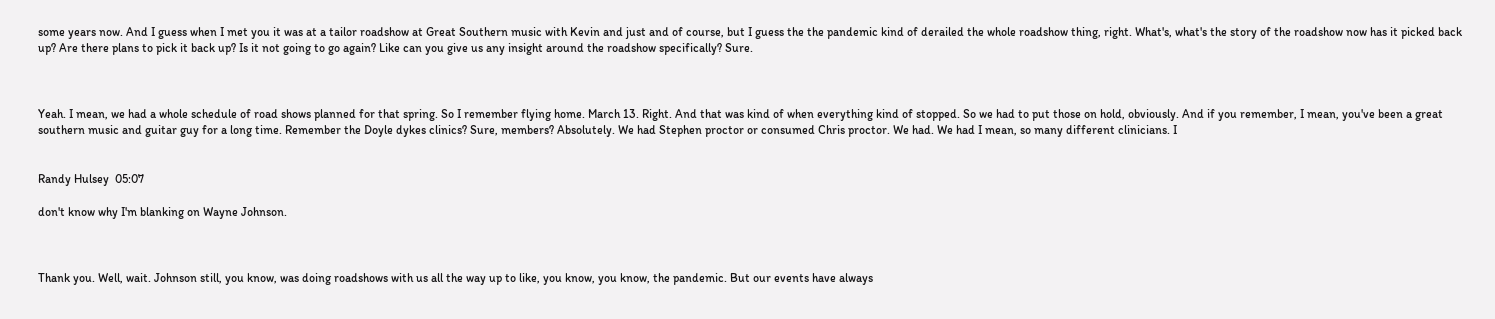some years now. And I guess when I met you it was at a tailor roadshow at Great Southern music with Kevin and just and of course, but I guess the the pandemic kind of derailed the whole roadshow thing, right. What's, what's the story of the roadshow now has it picked back up? Are there plans to pick it back up? Is it not going to go again? Like can you give us any insight around the roadshow specifically? Sure.



Yeah. I mean, we had a whole schedule of road shows planned for that spring. So I remember flying home. March 13. Right. And that was kind of when everything kind of stopped. So we had to put those on hold, obviously. And if you remember, I mean, you've been a great southern music and guitar guy for a long time. Remember the Doyle dykes clinics? Sure, members? Absolutely. We had Stephen proctor or consumed Chris proctor. We had. We had I mean, so many different clinicians. I


Randy Hulsey  05:07

don't know why I'm blanking on Wayne Johnson.



Thank you. Well, wait. Johnson still, you know, was doing roadshows with us all the way up to like, you know, you know, the pandemic. But our events have always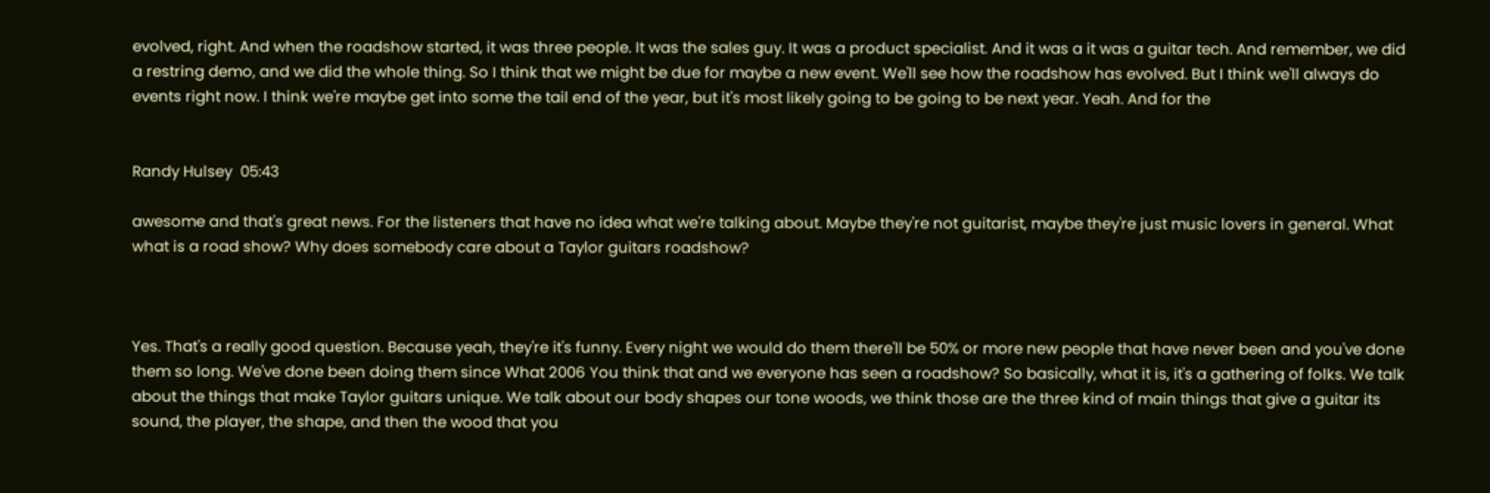evolved, right. And when the roadshow started, it was three people. It was the sales guy. It was a product specialist. And it was a it was a guitar tech. And remember, we did a restring demo, and we did the whole thing. So I think that we might be due for maybe a new event. We'll see how the roadshow has evolved. But I think we'll always do events right now. I think we're maybe get into some the tail end of the year, but it's most likely going to be going to be next year. Yeah. And for the


Randy Hulsey  05:43

awesome and that's great news. For the listeners that have no idea what we're talking about. Maybe they're not guitarist, maybe they're just music lovers in general. What what is a road show? Why does somebody care about a Taylor guitars roadshow?



Yes. That's a really good question. Because yeah, they're it's funny. Every night we would do them there'll be 50% or more new people that have never been and you've done them so long. We've done been doing them since What 2006 You think that and we everyone has seen a roadshow? So basically, what it is, it's a gathering of folks. We talk about the things that make Taylor guitars unique. We talk about our body shapes our tone woods, we think those are the three kind of main things that give a guitar its sound, the player, the shape, and then the wood that you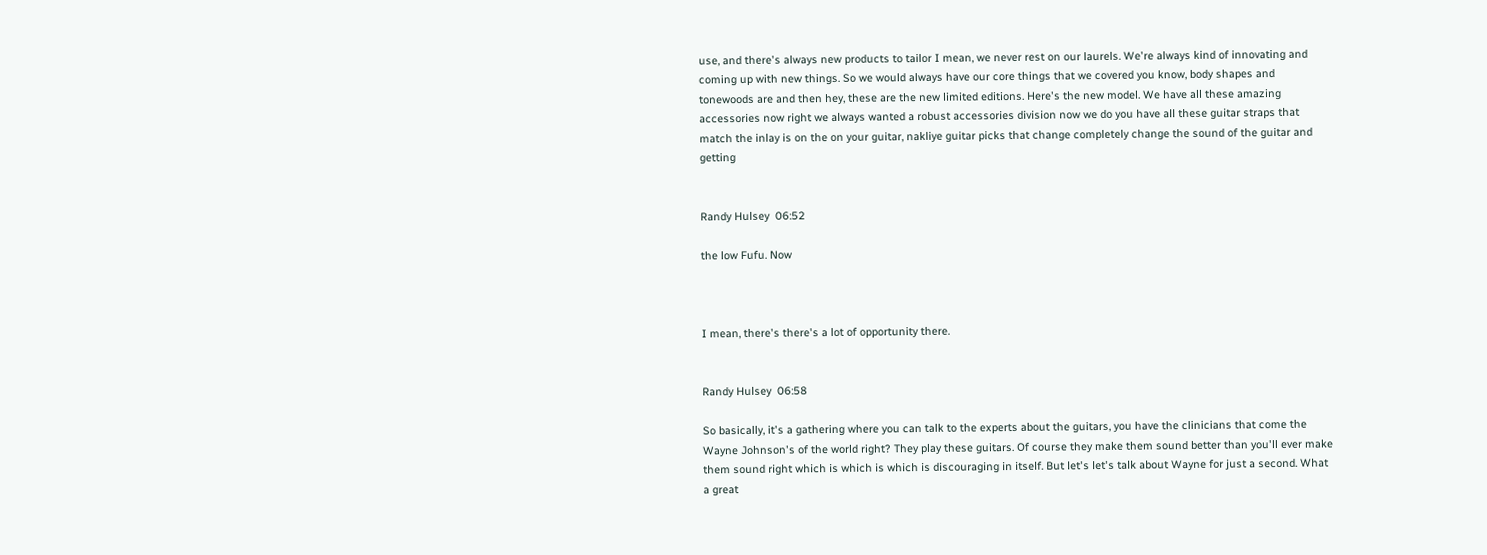use, and there's always new products to tailor I mean, we never rest on our laurels. We're always kind of innovating and coming up with new things. So we would always have our core things that we covered you know, body shapes and tonewoods are and then hey, these are the new limited editions. Here's the new model. We have all these amazing accessories now right we always wanted a robust accessories division now we do you have all these guitar straps that match the inlay is on the on your guitar, nakliye guitar picks that change completely change the sound of the guitar and getting


Randy Hulsey  06:52

the low Fufu. Now



I mean, there's there's a lot of opportunity there.


Randy Hulsey  06:58

So basically, it's a gathering where you can talk to the experts about the guitars, you have the clinicians that come the Wayne Johnson's of the world right? They play these guitars. Of course they make them sound better than you'll ever make them sound right which is which is which is discouraging in itself. But let's let's talk about Wayne for just a second. What a great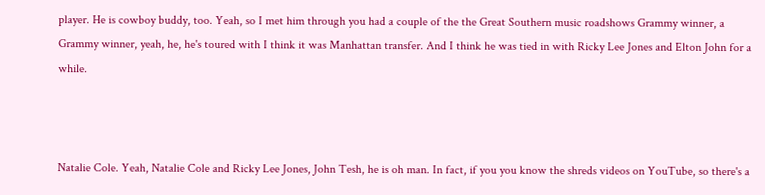player. He is cowboy buddy, too. Yeah, so I met him through you had a couple of the the Great Southern music roadshows Grammy winner, a Grammy winner, yeah, he, he's toured with I think it was Manhattan transfer. And I think he was tied in with Ricky Lee Jones and Elton John for a while.



Natalie Cole. Yeah, Natalie Cole and Ricky Lee Jones, John Tesh, he is oh man. In fact, if you you know the shreds videos on YouTube, so there's a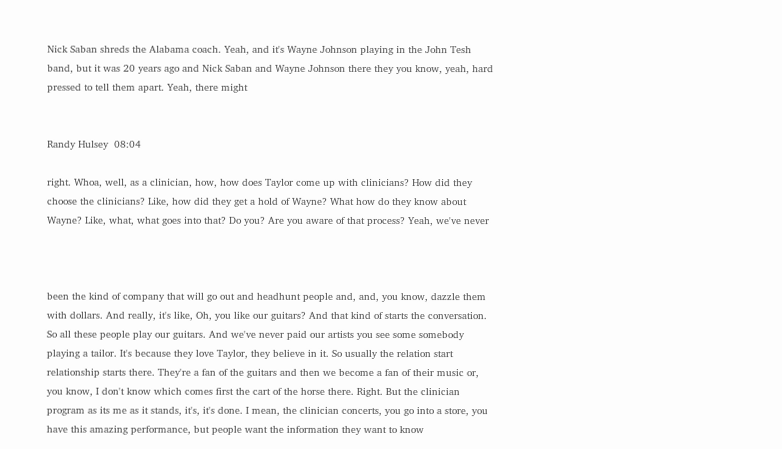Nick Saban shreds the Alabama coach. Yeah, and it's Wayne Johnson playing in the John Tesh band, but it was 20 years ago and Nick Saban and Wayne Johnson there they you know, yeah, hard pressed to tell them apart. Yeah, there might


Randy Hulsey  08:04

right. Whoa, well, as a clinician, how, how does Taylor come up with clinicians? How did they choose the clinicians? Like, how did they get a hold of Wayne? What how do they know about Wayne? Like, what, what goes into that? Do you? Are you aware of that process? Yeah, we've never



been the kind of company that will go out and headhunt people and, and, you know, dazzle them with dollars. And really, it's like, Oh, you like our guitars? And that kind of starts the conversation. So all these people play our guitars. And we've never paid our artists you see some somebody playing a tailor. It's because they love Taylor, they believe in it. So usually the relation start relationship starts there. They're a fan of the guitars and then we become a fan of their music or, you know, I don't know which comes first the cart of the horse there. Right. But the clinician program as its me as it stands, it's, it's done. I mean, the clinician concerts, you go into a store, you have this amazing performance, but people want the information they want to know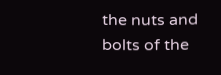the nuts and bolts of the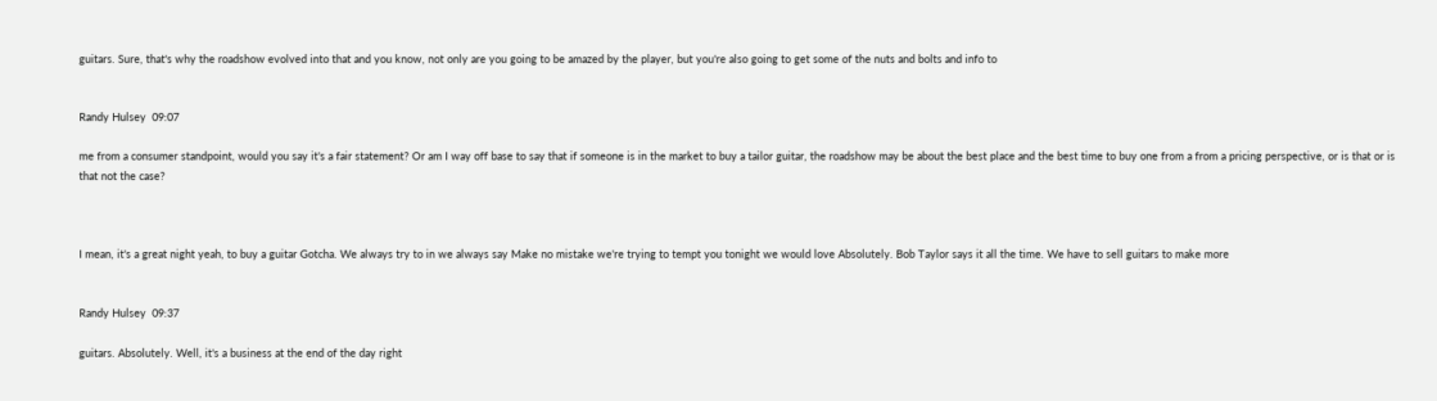guitars. Sure, that's why the roadshow evolved into that and you know, not only are you going to be amazed by the player, but you're also going to get some of the nuts and bolts and info to


Randy Hulsey  09:07

me from a consumer standpoint, would you say it's a fair statement? Or am I way off base to say that if someone is in the market to buy a tailor guitar, the roadshow may be about the best place and the best time to buy one from a from a pricing perspective, or is that or is that not the case?



I mean, it's a great night yeah, to buy a guitar Gotcha. We always try to in we always say Make no mistake we're trying to tempt you tonight we would love Absolutely. Bob Taylor says it all the time. We have to sell guitars to make more


Randy Hulsey  09:37

guitars. Absolutely. Well, it's a business at the end of the day right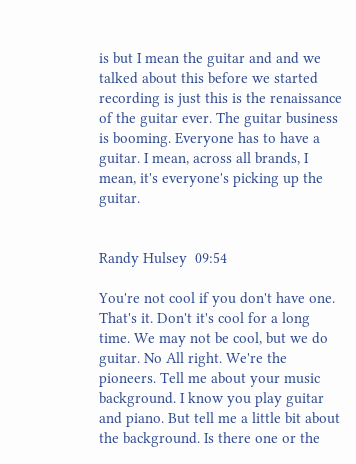is but I mean the guitar and and we talked about this before we started recording is just this is the renaissance of the guitar ever. The guitar business is booming. Everyone has to have a guitar. I mean, across all brands, I mean, it's everyone's picking up the guitar.


Randy Hulsey  09:54

You're not cool if you don't have one. That's it. Don't it's cool for a long time. We may not be cool, but we do guitar. No All right. We're the pioneers. Tell me about your music background. I know you play guitar and piano. But tell me a little bit about the background. Is there one or the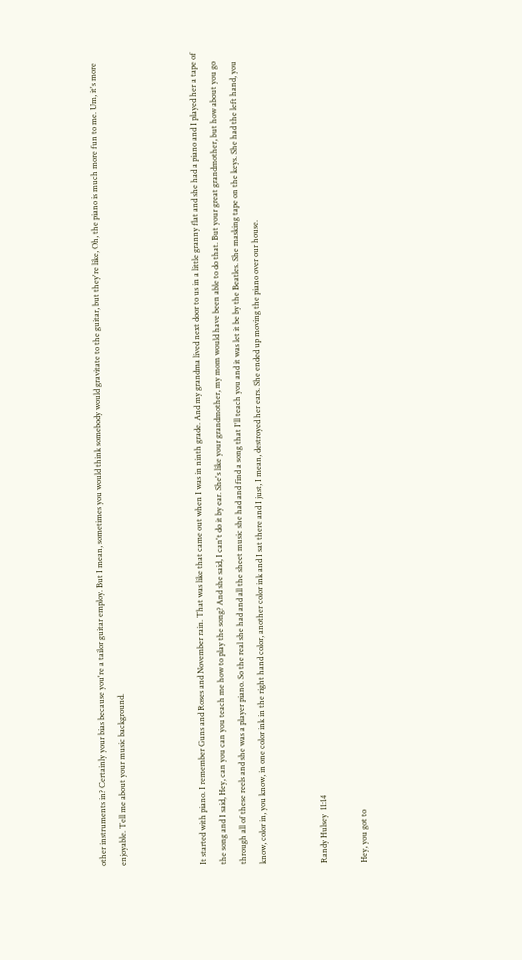other instruments in? Certainly your bias because you're a tailor guitar employ. But I mean, sometimes you would think somebody would gravitate to the guitar, but they're like, Oh, the piano is much more fun to me. Um, it's more enjoyable. Tell me about your music background.



It started with piano. I remember Guns and Roses and November rain. That was like that came out when I was in ninth grade. And my grandma lived next door to us in a little granny flat and she had a piano and I played her a tape of the song and I said, Hey, can you can you teach me how to play the song? And she said, I can't do it by ear. She's like your grandmother, my mom would have been able to do that. But your great grandmother, but how about you go through all of these reels and she was a player piano. So the real she had and all the sheet music she had and find a song that I'll teach you and it was let it be by the Beatles. She masking tape on the keys. She had the left hand, you know, color in, you know, in one color ink in the right hand color, another color ink and I sat there and I just, I mean, destroyed her ears. She ended up moving the piano over our house.


Randy Hulsey  11:14

Hey, you got to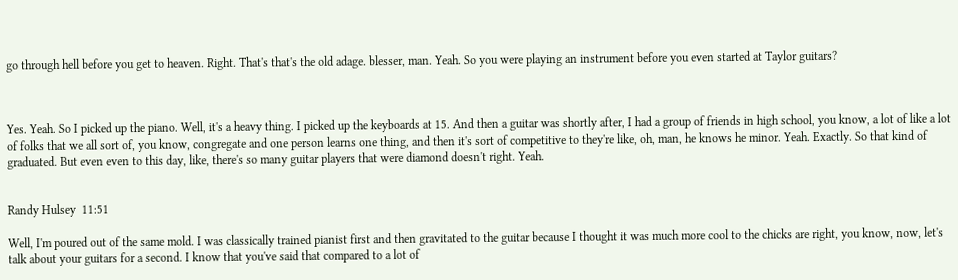go through hell before you get to heaven. Right. That's that's the old adage. blesser, man. Yeah. So you were playing an instrument before you even started at Taylor guitars?



Yes. Yeah. So I picked up the piano. Well, it's a heavy thing. I picked up the keyboards at 15. And then a guitar was shortly after, I had a group of friends in high school, you know, a lot of like a lot of folks that we all sort of, you know, congregate and one person learns one thing, and then it's sort of competitive to they're like, oh, man, he knows he minor. Yeah. Exactly. So that kind of graduated. But even even to this day, like, there's so many guitar players that were diamond doesn't right. Yeah.


Randy Hulsey  11:51

Well, I'm poured out of the same mold. I was classically trained pianist first and then gravitated to the guitar because I thought it was much more cool to the chicks are right, you know, now, let's talk about your guitars for a second. I know that you've said that compared to a lot of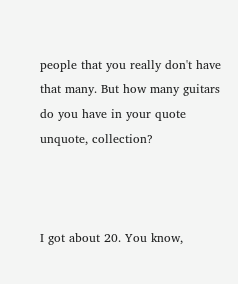people that you really don't have that many. But how many guitars do you have in your quote unquote, collection?



I got about 20. You know,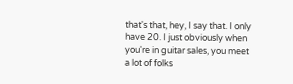that's that, hey, I say that. I only have 20. I just obviously when you're in guitar sales, you meet a lot of folks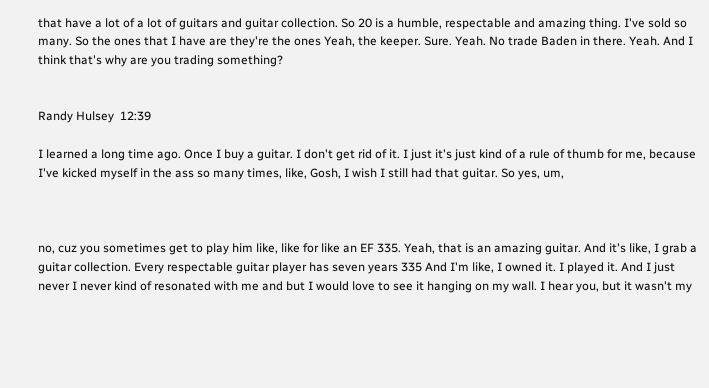that have a lot of a lot of guitars and guitar collection. So 20 is a humble, respectable and amazing thing. I've sold so many. So the ones that I have are they're the ones Yeah, the keeper. Sure. Yeah. No trade Baden in there. Yeah. And I think that's why are you trading something?


Randy Hulsey  12:39

I learned a long time ago. Once I buy a guitar. I don't get rid of it. I just it's just kind of a rule of thumb for me, because I've kicked myself in the ass so many times, like, Gosh, I wish I still had that guitar. So yes, um,



no, cuz you sometimes get to play him like, like for like an EF 335. Yeah, that is an amazing guitar. And it's like, I grab a guitar collection. Every respectable guitar player has seven years 335 And I'm like, I owned it. I played it. And I just never I never kind of resonated with me and but I would love to see it hanging on my wall. I hear you, but it wasn't my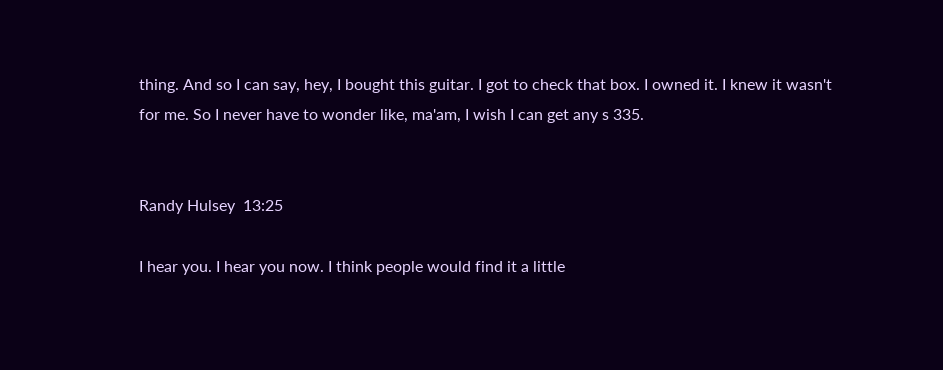thing. And so I can say, hey, I bought this guitar. I got to check that box. I owned it. I knew it wasn't for me. So I never have to wonder like, ma'am, I wish I can get any s 335.


Randy Hulsey  13:25

I hear you. I hear you now. I think people would find it a little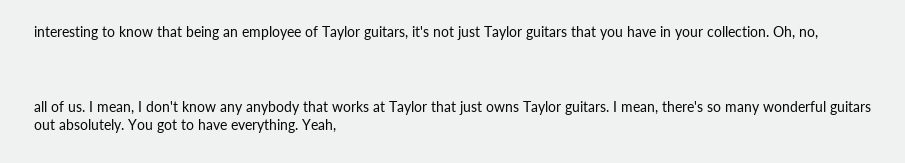interesting to know that being an employee of Taylor guitars, it's not just Taylor guitars that you have in your collection. Oh, no,



all of us. I mean, I don't know any anybody that works at Taylor that just owns Taylor guitars. I mean, there's so many wonderful guitars out absolutely. You got to have everything. Yeah,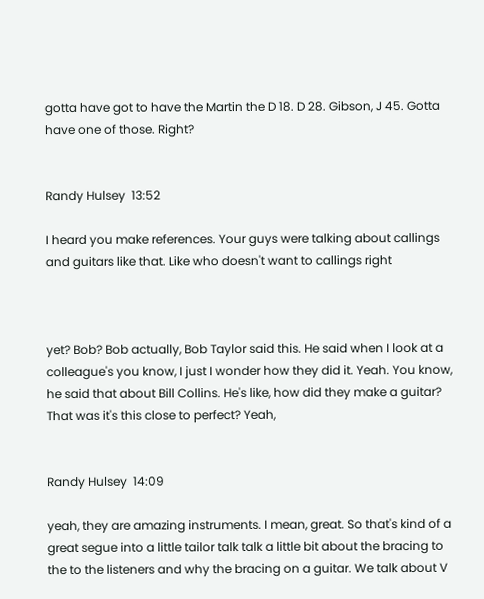gotta have got to have the Martin the D 18. D 28. Gibson, J 45. Gotta have one of those. Right?


Randy Hulsey  13:52

I heard you make references. Your guys were talking about callings and guitars like that. Like who doesn't want to callings right



yet? Bob? Bob actually, Bob Taylor said this. He said when I look at a colleague's you know, I just I wonder how they did it. Yeah. You know, he said that about Bill Collins. He's like, how did they make a guitar? That was it's this close to perfect? Yeah,


Randy Hulsey  14:09

yeah, they are amazing instruments. I mean, great. So that's kind of a great segue into a little tailor talk talk a little bit about the bracing to the to the listeners and why the bracing on a guitar. We talk about V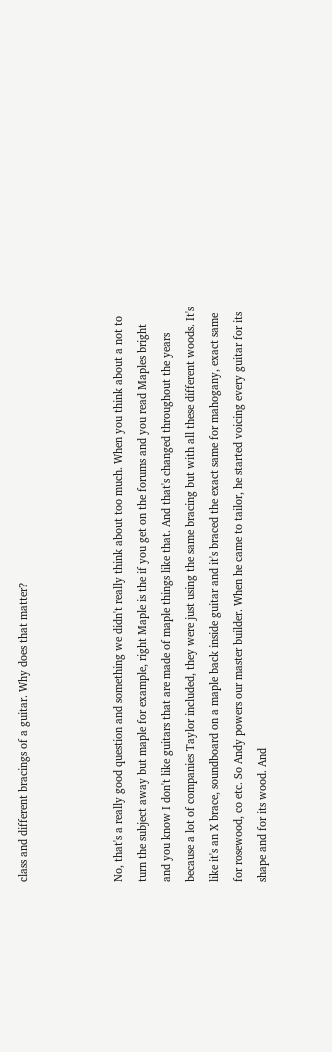class and different bracings of a guitar. Why does that matter?



No, that's a really good question and something we didn't really think about too much. When you think about a not to turn the subject away but maple for example, right Maple is the if you get on the forums and you read Maples bright and you know I don't like guitars that are made of maple things like that. And that's changed throughout the years because a lot of companies Taylor included, they were just using the same bracing but with all these different woods. It's like it's an X brace, soundboard on a maple back inside guitar and it's braced the exact same for mahogany, exact same for rosewood, co etc. So Andy powers our master builder. When he came to tailor, he started voicing every guitar for its shape and for its wood. And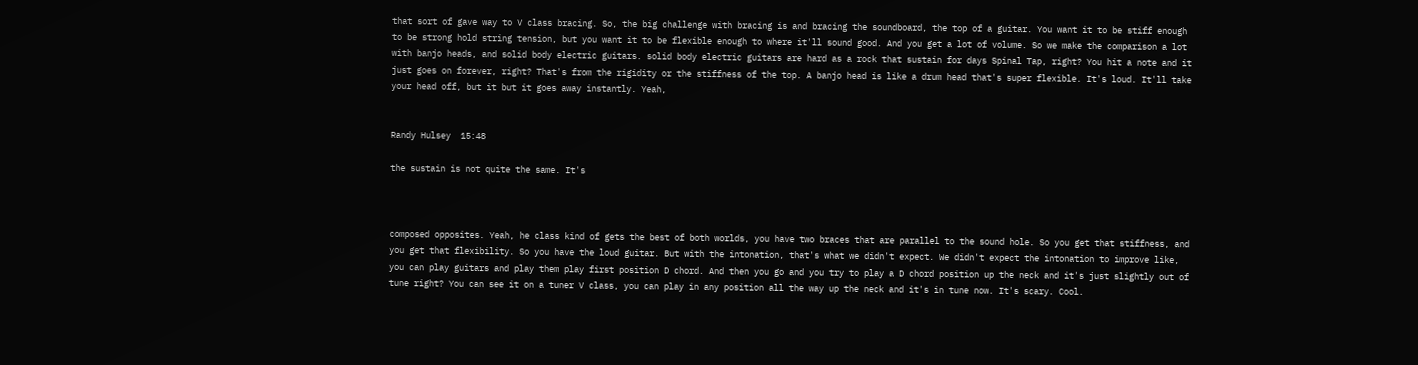that sort of gave way to V class bracing. So, the big challenge with bracing is and bracing the soundboard, the top of a guitar. You want it to be stiff enough to be strong hold string tension, but you want it to be flexible enough to where it'll sound good. And you get a lot of volume. So we make the comparison a lot with banjo heads, and solid body electric guitars. solid body electric guitars are hard as a rock that sustain for days Spinal Tap, right? You hit a note and it just goes on forever, right? That's from the rigidity or the stiffness of the top. A banjo head is like a drum head that's super flexible. It's loud. It'll take your head off, but it but it goes away instantly. Yeah,


Randy Hulsey  15:48

the sustain is not quite the same. It's



composed opposites. Yeah, he class kind of gets the best of both worlds, you have two braces that are parallel to the sound hole. So you get that stiffness, and you get that flexibility. So you have the loud guitar. But with the intonation, that's what we didn't expect. We didn't expect the intonation to improve like, you can play guitars and play them play first position D chord. And then you go and you try to play a D chord position up the neck and it's just slightly out of tune right? You can see it on a tuner V class, you can play in any position all the way up the neck and it's in tune now. It's scary. Cool.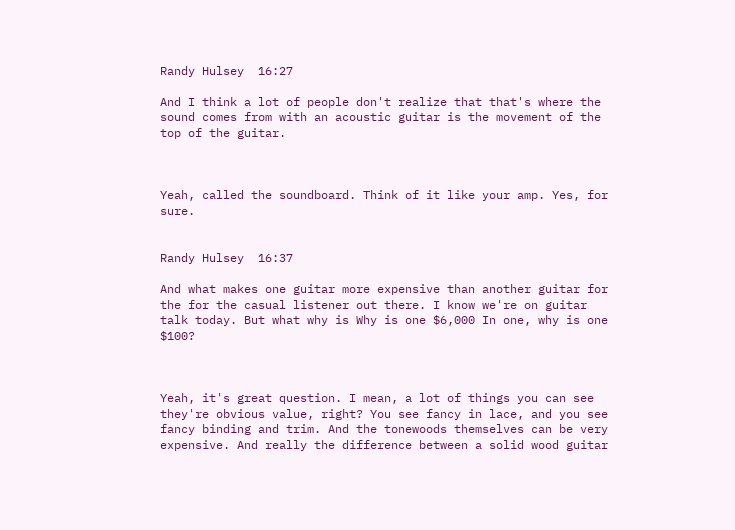Randy Hulsey  16:27

And I think a lot of people don't realize that that's where the sound comes from with an acoustic guitar is the movement of the top of the guitar.



Yeah, called the soundboard. Think of it like your amp. Yes, for sure.


Randy Hulsey  16:37

And what makes one guitar more expensive than another guitar for the for the casual listener out there. I know we're on guitar talk today. But what why is Why is one $6,000 In one, why is one $100?



Yeah, it's great question. I mean, a lot of things you can see they're obvious value, right? You see fancy in lace, and you see fancy binding and trim. And the tonewoods themselves can be very expensive. And really the difference between a solid wood guitar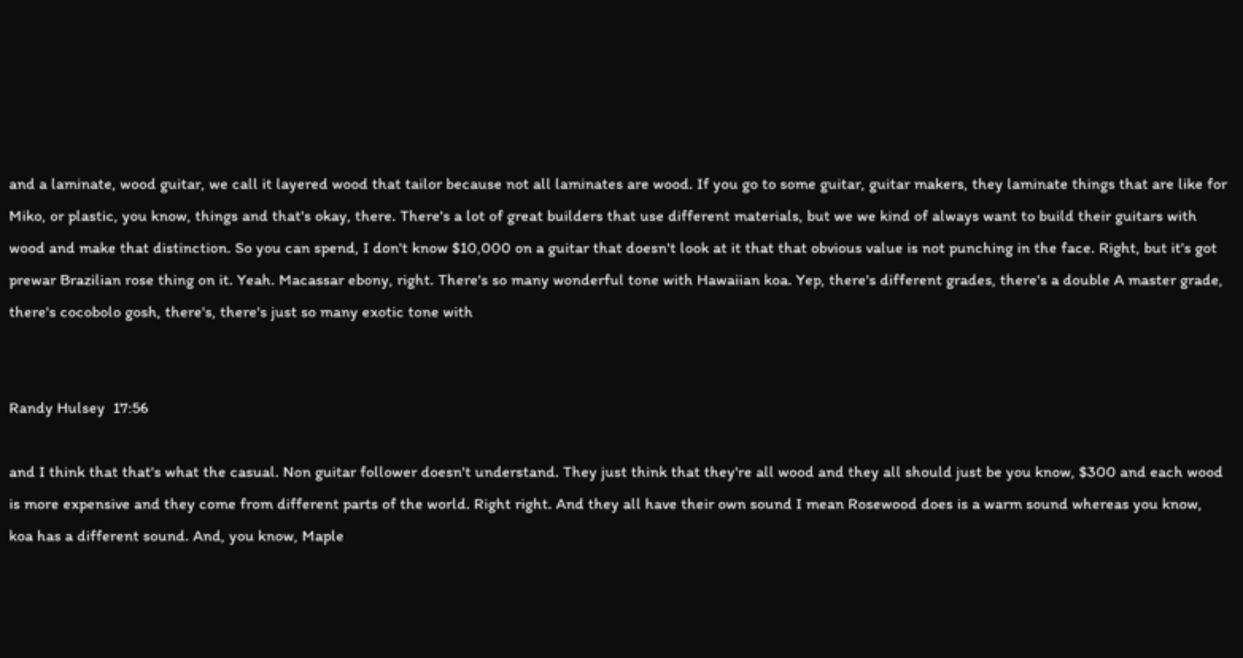and a laminate, wood guitar, we call it layered wood that tailor because not all laminates are wood. If you go to some guitar, guitar makers, they laminate things that are like for Miko, or plastic, you know, things and that's okay, there. There's a lot of great builders that use different materials, but we we kind of always want to build their guitars with wood and make that distinction. So you can spend, I don't know $10,000 on a guitar that doesn't look at it that that obvious value is not punching in the face. Right, but it's got prewar Brazilian rose thing on it. Yeah. Macassar ebony, right. There's so many wonderful tone with Hawaiian koa. Yep, there's different grades, there's a double A master grade, there's cocobolo gosh, there's, there's just so many exotic tone with


Randy Hulsey  17:56

and I think that that's what the casual. Non guitar follower doesn't understand. They just think that they're all wood and they all should just be you know, $300 and each wood is more expensive and they come from different parts of the world. Right right. And they all have their own sound I mean Rosewood does is a warm sound whereas you know, koa has a different sound. And, you know, Maple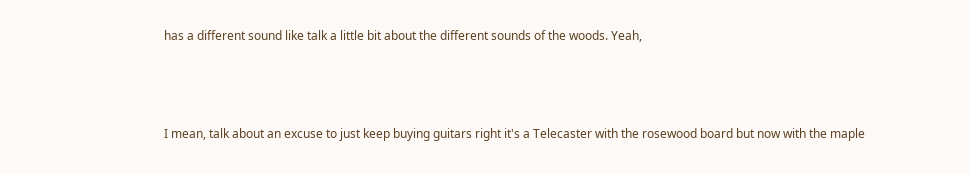has a different sound like talk a little bit about the different sounds of the woods. Yeah,



I mean, talk about an excuse to just keep buying guitars right it's a Telecaster with the rosewood board but now with the maple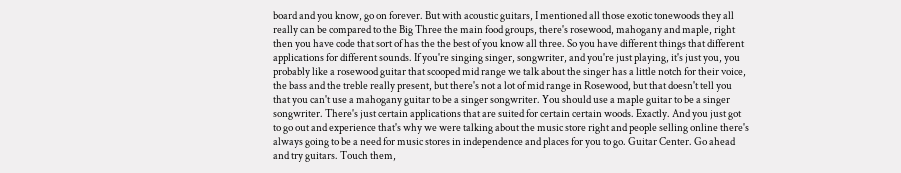board and you know, go on forever. But with acoustic guitars, I mentioned all those exotic tonewoods they all really can be compared to the Big Three the main food groups, there's rosewood, mahogany and maple, right then you have code that sort of has the the best of you know all three. So you have different things that different applications for different sounds. If you're singing singer, songwriter, and you're just playing, it's just you, you probably like a rosewood guitar that scooped mid range we talk about the singer has a little notch for their voice, the bass and the treble really present, but there's not a lot of mid range in Rosewood, but that doesn't tell you that you can't use a mahogany guitar to be a singer songwriter. You should use a maple guitar to be a singer songwriter. There's just certain applications that are suited for certain certain woods. Exactly. And you just got to go out and experience that's why we were talking about the music store right and people selling online there's always going to be a need for music stores in independence and places for you to go. Guitar Center. Go ahead and try guitars. Touch them,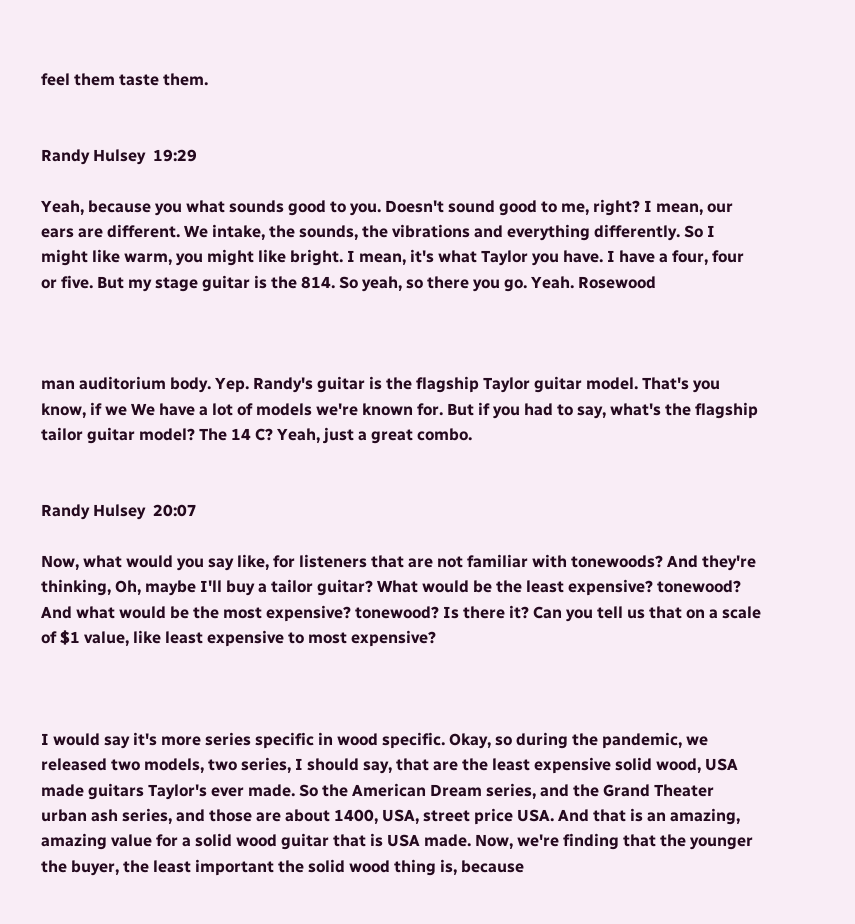feel them taste them.


Randy Hulsey  19:29

Yeah, because you what sounds good to you. Doesn't sound good to me, right? I mean, our ears are different. We intake, the sounds, the vibrations and everything differently. So I might like warm, you might like bright. I mean, it's what Taylor you have. I have a four, four or five. But my stage guitar is the 814. So yeah, so there you go. Yeah. Rosewood



man auditorium body. Yep. Randy's guitar is the flagship Taylor guitar model. That's you know, if we We have a lot of models we're known for. But if you had to say, what's the flagship tailor guitar model? The 14 C? Yeah, just a great combo.


Randy Hulsey  20:07

Now, what would you say like, for listeners that are not familiar with tonewoods? And they're thinking, Oh, maybe I'll buy a tailor guitar? What would be the least expensive? tonewood? And what would be the most expensive? tonewood? Is there it? Can you tell us that on a scale of $1 value, like least expensive to most expensive?



I would say it's more series specific in wood specific. Okay, so during the pandemic, we released two models, two series, I should say, that are the least expensive solid wood, USA made guitars Taylor's ever made. So the American Dream series, and the Grand Theater urban ash series, and those are about 1400, USA, street price USA. And that is an amazing, amazing value for a solid wood guitar that is USA made. Now, we're finding that the younger the buyer, the least important the solid wood thing is, because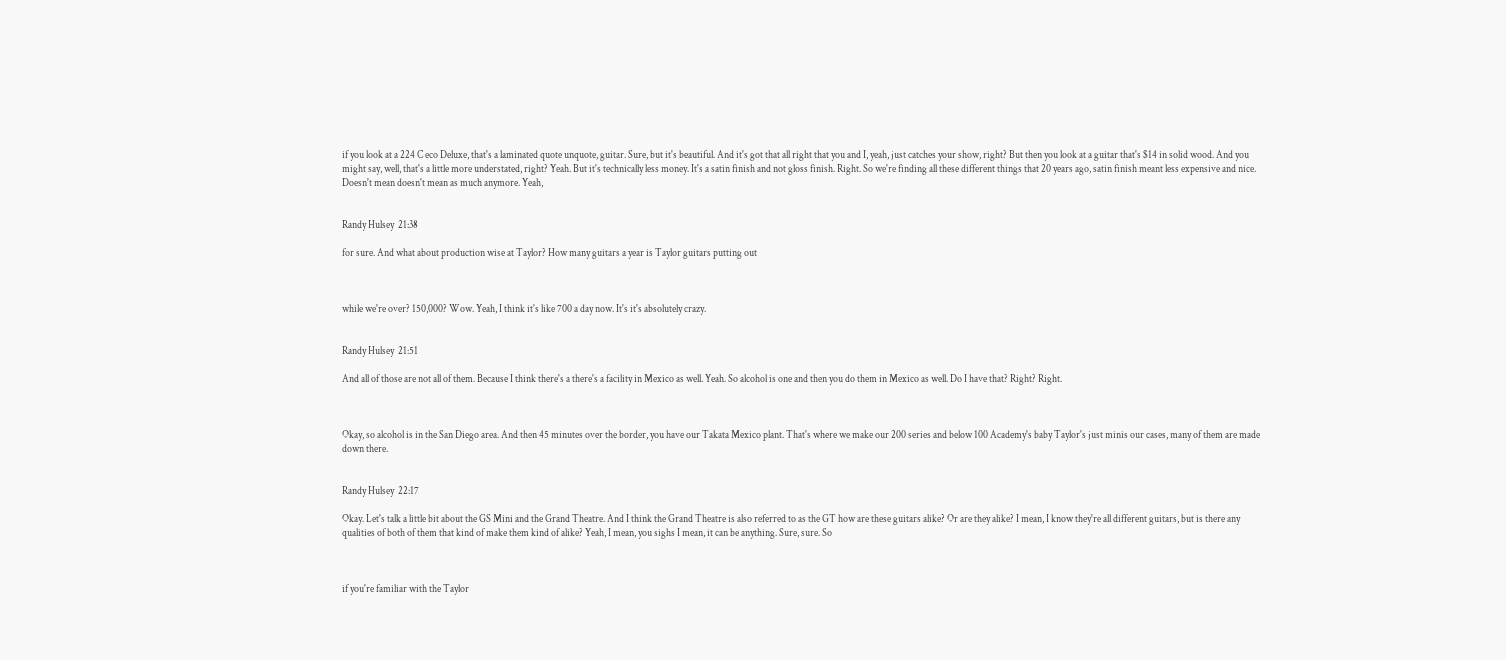if you look at a 224 C eco Deluxe, that's a laminated quote unquote, guitar. Sure, but it's beautiful. And it's got that all right that you and I, yeah, just catches your show, right? But then you look at a guitar that's $14 in solid wood. And you might say, well, that's a little more understated, right? Yeah. But it's technically less money. It's a satin finish and not gloss finish. Right. So we're finding all these different things that 20 years ago, satin finish meant less expensive and nice. Doesn't mean doesn't mean as much anymore. Yeah,


Randy Hulsey  21:38

for sure. And what about production wise at Taylor? How many guitars a year is Taylor guitars putting out



while we're over? 150,000? Wow. Yeah, I think it's like 700 a day now. It's it's absolutely crazy.


Randy Hulsey  21:51

And all of those are not all of them. Because I think there's a there's a facility in Mexico as well. Yeah. So alcohol is one and then you do them in Mexico as well. Do I have that? Right? Right.



Okay, so alcohol is in the San Diego area. And then 45 minutes over the border, you have our Takata Mexico plant. That's where we make our 200 series and below 100 Academy's baby Taylor's just minis our cases, many of them are made down there.


Randy Hulsey  22:17

Okay. Let's talk a little bit about the GS Mini and the Grand Theatre. And I think the Grand Theatre is also referred to as the GT how are these guitars alike? Or are they alike? I mean, I know they're all different guitars, but is there any qualities of both of them that kind of make them kind of alike? Yeah, I mean, you sighs I mean, it can be anything. Sure, sure. So



if you're familiar with the Taylor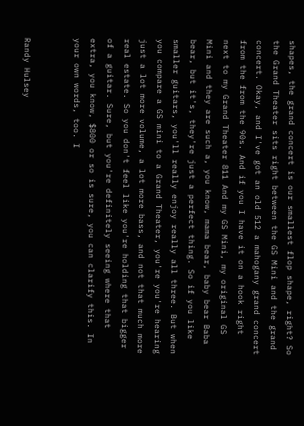shapes, the grand concert is our smallest flop shape, right? So the Grand Theater sits right between the GS Mini and the grand concert. Okay, and I've got an old 512 a mahogany grand concert from the from the 90s. And if you I have it on a hook right next to my Grand Theater 811 And my GS Mini, my original GS Mini and they are such a, you know, mama bear, baby bear Baba bear, but it's, they're just a perfect thing. So if you like smaller guitars, you'll really enjoy really all three. But when you compare a GS mini to a Grand Theater, you're you're hearing just a lot more volume, a lot more bass, and not that much more real estate. So you don't feel like you're holding that bigger of a guitar. Sure, but you're definitely seeing where that extra, you know, $800 or so is sure, you can clarify this. In your own words, too. I


Randy Hulsey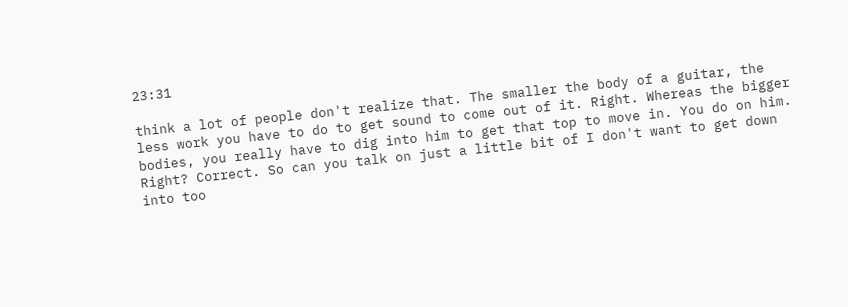23:31

think a lot of people don't realize that. The smaller the body of a guitar, the less work you have to do to get sound to come out of it. Right. Whereas the bigger bodies, you really have to dig into him to get that top to move in. You do on him. Right? Correct. So can you talk on just a little bit of I don't want to get down into too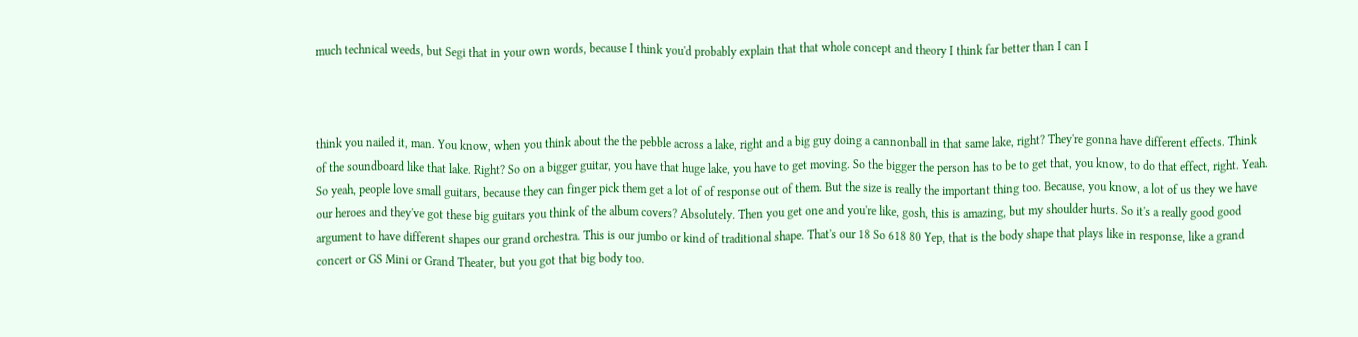much technical weeds, but Segi that in your own words, because I think you'd probably explain that that whole concept and theory I think far better than I can I



think you nailed it, man. You know, when you think about the the pebble across a lake, right and a big guy doing a cannonball in that same lake, right? They're gonna have different effects. Think of the soundboard like that lake. Right? So on a bigger guitar, you have that huge lake, you have to get moving. So the bigger the person has to be to get that, you know, to do that effect, right. Yeah. So yeah, people love small guitars, because they can finger pick them get a lot of of response out of them. But the size is really the important thing too. Because, you know, a lot of us they we have our heroes and they've got these big guitars you think of the album covers? Absolutely. Then you get one and you're like, gosh, this is amazing, but my shoulder hurts. So it's a really good good argument to have different shapes our grand orchestra. This is our jumbo or kind of traditional shape. That's our 18 So 618 80 Yep, that is the body shape that plays like in response, like a grand concert or GS Mini or Grand Theater, but you got that big body too.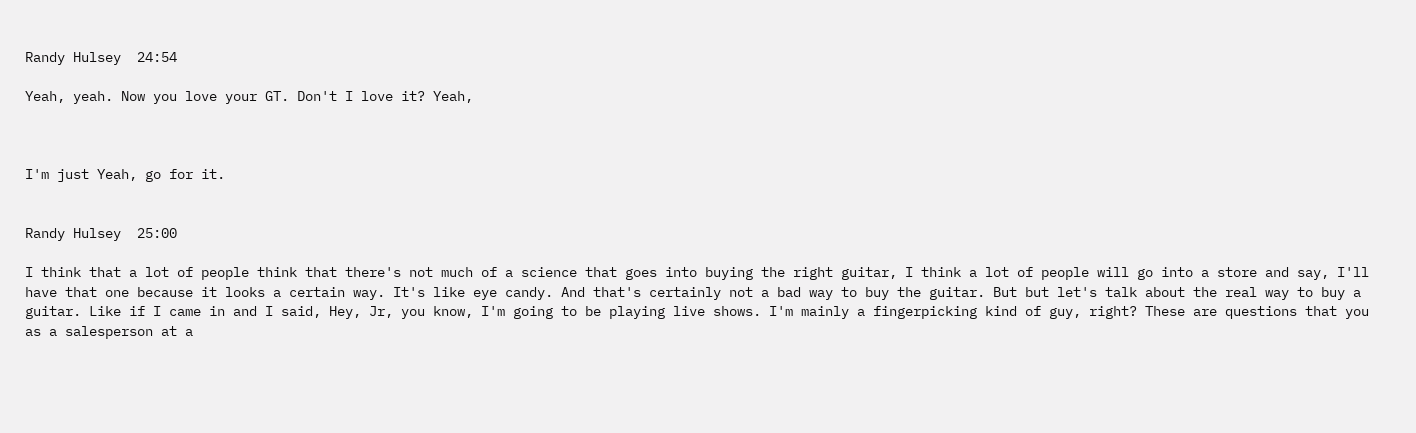Randy Hulsey  24:54

Yeah, yeah. Now you love your GT. Don't I love it? Yeah,



I'm just Yeah, go for it.


Randy Hulsey  25:00

I think that a lot of people think that there's not much of a science that goes into buying the right guitar, I think a lot of people will go into a store and say, I'll have that one because it looks a certain way. It's like eye candy. And that's certainly not a bad way to buy the guitar. But but let's talk about the real way to buy a guitar. Like if I came in and I said, Hey, Jr, you know, I'm going to be playing live shows. I'm mainly a fingerpicking kind of guy, right? These are questions that you as a salesperson at a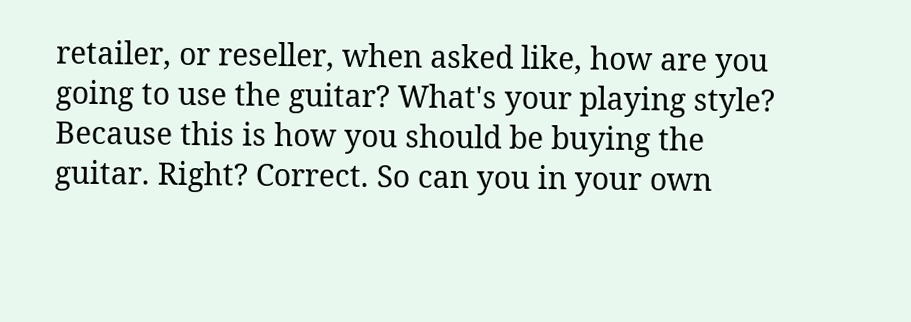retailer, or reseller, when asked like, how are you going to use the guitar? What's your playing style? Because this is how you should be buying the guitar. Right? Correct. So can you in your own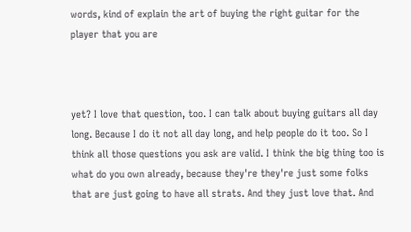words, kind of explain the art of buying the right guitar for the player that you are



yet? I love that question, too. I can talk about buying guitars all day long. Because I do it not all day long, and help people do it too. So I think all those questions you ask are valid. I think the big thing too is what do you own already, because they're they're just some folks that are just going to have all strats. And they just love that. And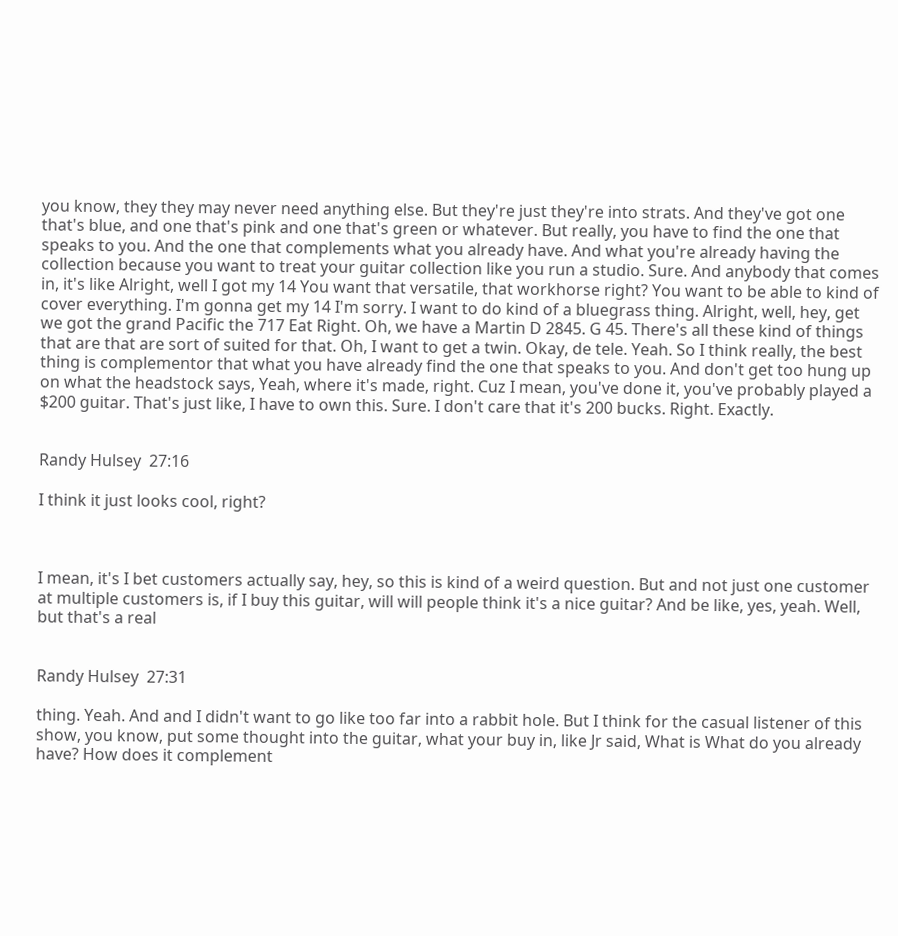you know, they they may never need anything else. But they're just they're into strats. And they've got one that's blue, and one that's pink and one that's green or whatever. But really, you have to find the one that speaks to you. And the one that complements what you already have. And what you're already having the collection because you want to treat your guitar collection like you run a studio. Sure. And anybody that comes in, it's like Alright, well I got my 14 You want that versatile, that workhorse right? You want to be able to kind of cover everything. I'm gonna get my 14 I'm sorry. I want to do kind of a bluegrass thing. Alright, well, hey, get we got the grand Pacific the 717 Eat Right. Oh, we have a Martin D 2845. G 45. There's all these kind of things that are that are sort of suited for that. Oh, I want to get a twin. Okay, de tele. Yeah. So I think really, the best thing is complementor that what you have already find the one that speaks to you. And don't get too hung up on what the headstock says, Yeah, where it's made, right. Cuz I mean, you've done it, you've probably played a $200 guitar. That's just like, I have to own this. Sure. I don't care that it's 200 bucks. Right. Exactly.


Randy Hulsey  27:16

I think it just looks cool, right?



I mean, it's I bet customers actually say, hey, so this is kind of a weird question. But and not just one customer at multiple customers is, if I buy this guitar, will will people think it's a nice guitar? And be like, yes, yeah. Well, but that's a real


Randy Hulsey  27:31

thing. Yeah. And and I didn't want to go like too far into a rabbit hole. But I think for the casual listener of this show, you know, put some thought into the guitar, what your buy in, like Jr said, What is What do you already have? How does it complement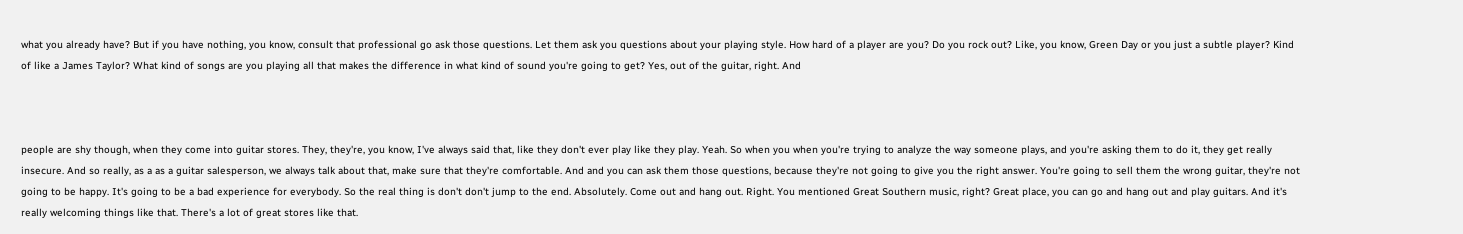what you already have? But if you have nothing, you know, consult that professional go ask those questions. Let them ask you questions about your playing style. How hard of a player are you? Do you rock out? Like, you know, Green Day or you just a subtle player? Kind of like a James Taylor? What kind of songs are you playing all that makes the difference in what kind of sound you're going to get? Yes, out of the guitar, right. And



people are shy though, when they come into guitar stores. They, they're, you know, I've always said that, like they don't ever play like they play. Yeah. So when you when you're trying to analyze the way someone plays, and you're asking them to do it, they get really insecure. And so really, as a as a guitar salesperson, we always talk about that, make sure that they're comfortable. And and you can ask them those questions, because they're not going to give you the right answer. You're going to sell them the wrong guitar, they're not going to be happy. It's going to be a bad experience for everybody. So the real thing is don't don't jump to the end. Absolutely. Come out and hang out. Right. You mentioned Great Southern music, right? Great place, you can go and hang out and play guitars. And it's really welcoming things like that. There's a lot of great stores like that.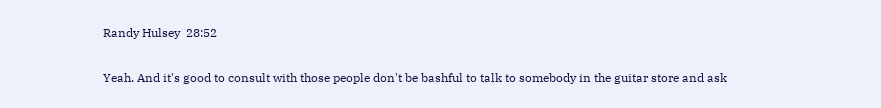Randy Hulsey  28:52

Yeah. And it's good to consult with those people don't be bashful to talk to somebody in the guitar store and ask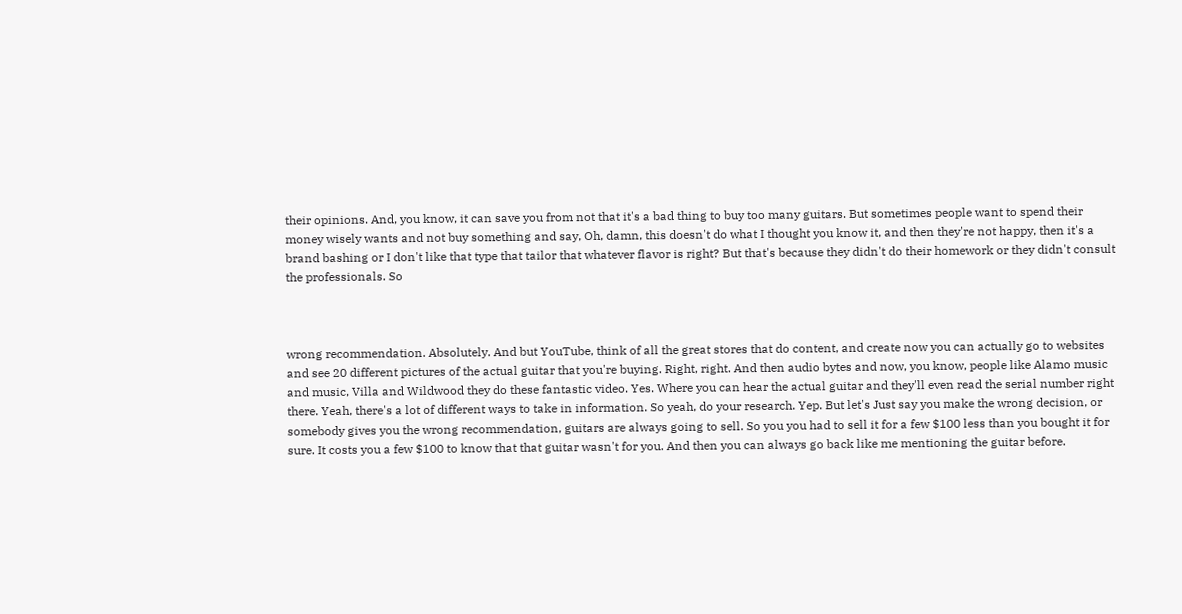their opinions. And, you know, it can save you from not that it's a bad thing to buy too many guitars. But sometimes people want to spend their money wisely wants and not buy something and say, Oh, damn, this doesn't do what I thought you know it, and then they're not happy, then it's a brand bashing or I don't like that type that tailor that whatever flavor is right? But that's because they didn't do their homework or they didn't consult the professionals. So



wrong recommendation. Absolutely. And but YouTube, think of all the great stores that do content, and create now you can actually go to websites and see 20 different pictures of the actual guitar that you're buying. Right, right. And then audio bytes and now, you know, people like Alamo music and music, Villa and Wildwood they do these fantastic video. Yes. Where you can hear the actual guitar and they'll even read the serial number right there. Yeah, there's a lot of different ways to take in information. So yeah, do your research. Yep. But let's Just say you make the wrong decision, or somebody gives you the wrong recommendation, guitars are always going to sell. So you you had to sell it for a few $100 less than you bought it for sure. It costs you a few $100 to know that that guitar wasn't for you. And then you can always go back like me mentioning the guitar before.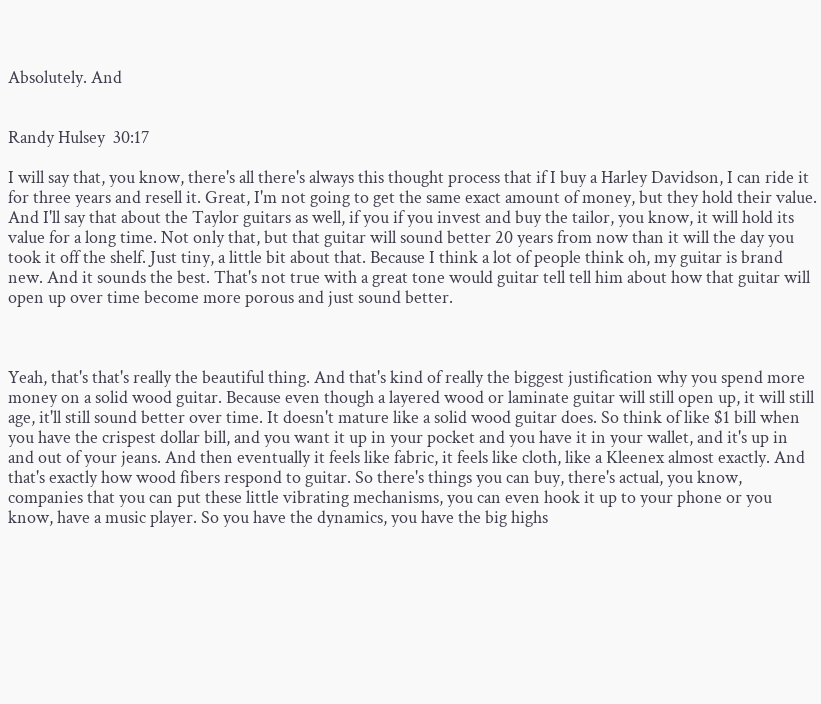Absolutely. And


Randy Hulsey  30:17

I will say that, you know, there's all there's always this thought process that if I buy a Harley Davidson, I can ride it for three years and resell it. Great, I'm not going to get the same exact amount of money, but they hold their value. And I'll say that about the Taylor guitars as well, if you if you invest and buy the tailor, you know, it will hold its value for a long time. Not only that, but that guitar will sound better 20 years from now than it will the day you took it off the shelf. Just tiny, a little bit about that. Because I think a lot of people think oh, my guitar is brand new. And it sounds the best. That's not true with a great tone would guitar tell tell him about how that guitar will open up over time become more porous and just sound better.



Yeah, that's that's really the beautiful thing. And that's kind of really the biggest justification why you spend more money on a solid wood guitar. Because even though a layered wood or laminate guitar will still open up, it will still age, it'll still sound better over time. It doesn't mature like a solid wood guitar does. So think of like $1 bill when you have the crispest dollar bill, and you want it up in your pocket and you have it in your wallet, and it's up in and out of your jeans. And then eventually it feels like fabric, it feels like cloth, like a Kleenex almost exactly. And that's exactly how wood fibers respond to guitar. So there's things you can buy, there's actual, you know, companies that you can put these little vibrating mechanisms, you can even hook it up to your phone or you know, have a music player. So you have the dynamics, you have the big highs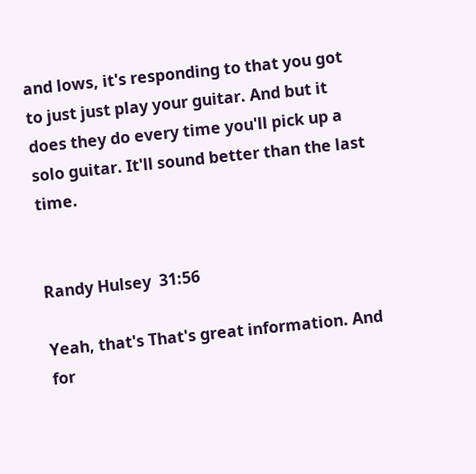and lows, it's responding to that you got to just just play your guitar. And but it does they do every time you'll pick up a solo guitar. It'll sound better than the last time.


Randy Hulsey  31:56

Yeah, that's That's great information. And for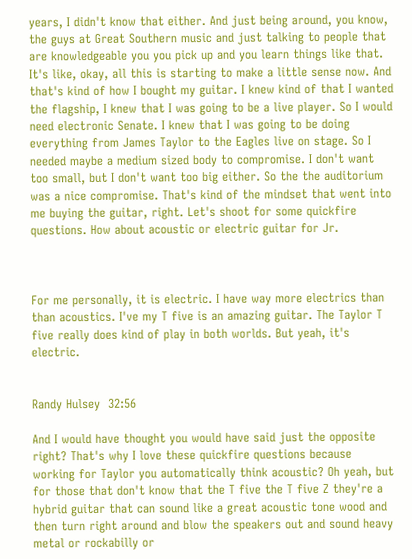years, I didn't know that either. And just being around, you know, the guys at Great Southern music and just talking to people that are knowledgeable you you pick up and you learn things like that. It's like, okay, all this is starting to make a little sense now. And that's kind of how I bought my guitar. I knew kind of that I wanted the flagship, I knew that I was going to be a live player. So I would need electronic Senate. I knew that I was going to be doing everything from James Taylor to the Eagles live on stage. So I needed maybe a medium sized body to compromise. I don't want too small, but I don't want too big either. So the the auditorium was a nice compromise. That's kind of the mindset that went into me buying the guitar, right. Let's shoot for some quickfire questions. How about acoustic or electric guitar for Jr.



For me personally, it is electric. I have way more electrics than than acoustics. I've my T five is an amazing guitar. The Taylor T five really does kind of play in both worlds. But yeah, it's electric.


Randy Hulsey  32:56

And I would have thought you would have said just the opposite right? That's why I love these quickfire questions because working for Taylor you automatically think acoustic? Oh yeah, but for those that don't know that the T five the T five Z they're a hybrid guitar that can sound like a great acoustic tone wood and then turn right around and blow the speakers out and sound heavy metal or rockabilly or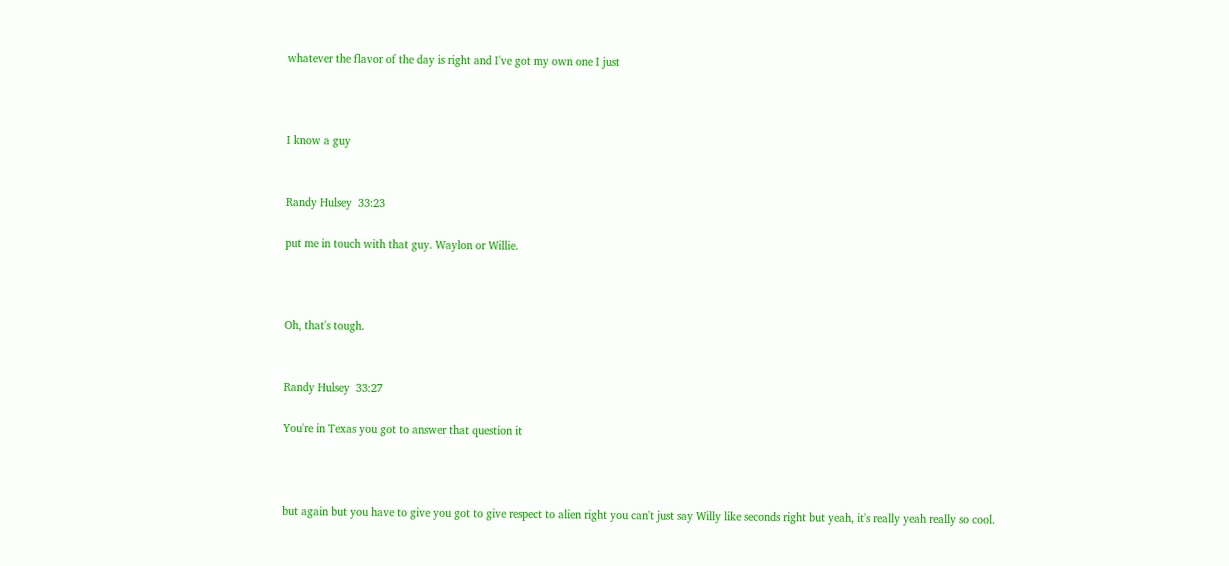whatever the flavor of the day is right and I've got my own one I just



I know a guy


Randy Hulsey  33:23

put me in touch with that guy. Waylon or Willie.



Oh, that's tough.


Randy Hulsey  33:27

You're in Texas you got to answer that question it



but again but you have to give you got to give respect to alien right you can't just say Willy like seconds right but yeah, it's really yeah really so cool.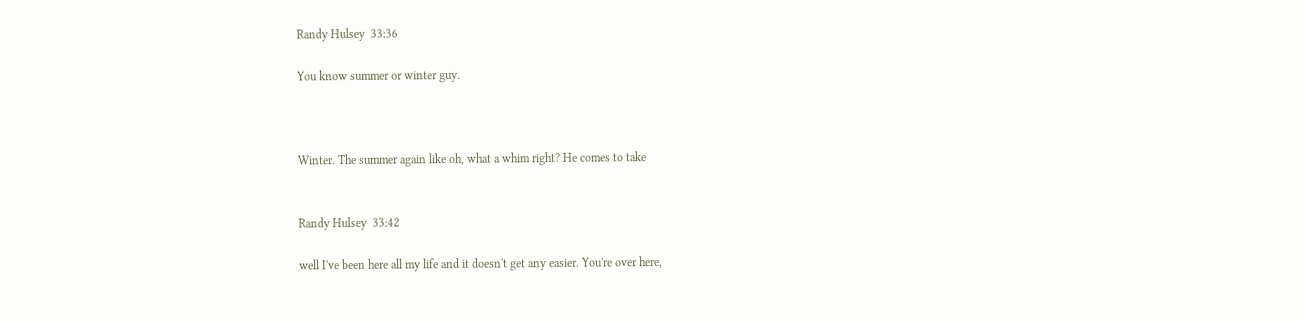Randy Hulsey  33:36

You know summer or winter guy.



Winter. The summer again like oh, what a whim right? He comes to take


Randy Hulsey  33:42

well I've been here all my life and it doesn't get any easier. You're over here,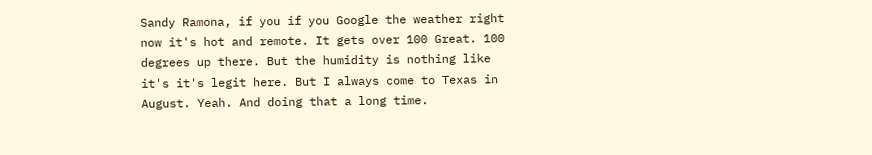Sandy Ramona, if you if you Google the weather right now it's hot and remote. It gets over 100 Great. 100 degrees up there. But the humidity is nothing like it's it's legit here. But I always come to Texas in August. Yeah. And doing that a long time.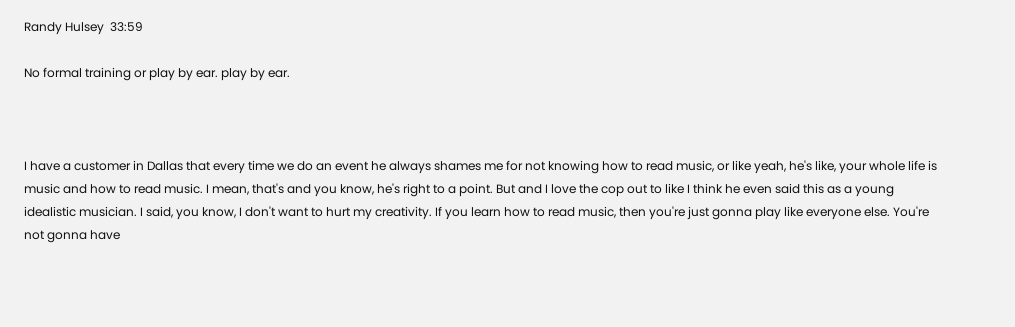Randy Hulsey  33:59

No formal training or play by ear. play by ear.



I have a customer in Dallas that every time we do an event he always shames me for not knowing how to read music, or like yeah, he's like, your whole life is music and how to read music. I mean, that's and you know, he's right to a point. But and I love the cop out to like I think he even said this as a young idealistic musician. I said, you know, I don't want to hurt my creativity. If you learn how to read music, then you're just gonna play like everyone else. You're not gonna have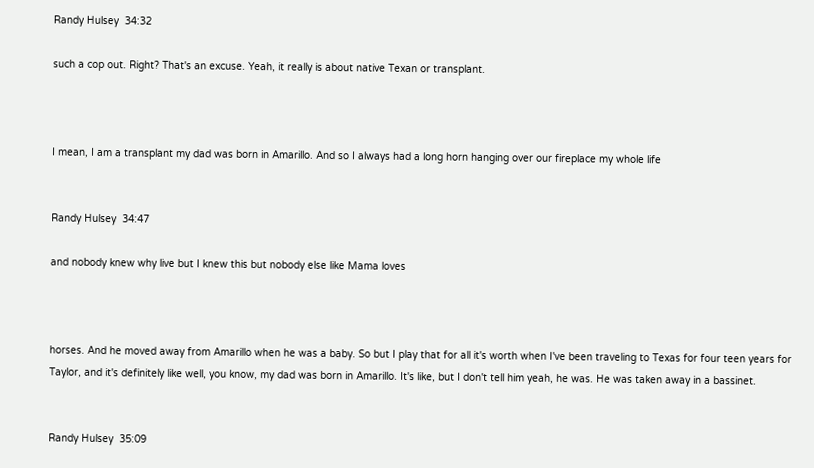Randy Hulsey  34:32

such a cop out. Right? That's an excuse. Yeah, it really is about native Texan or transplant.



I mean, I am a transplant my dad was born in Amarillo. And so I always had a long horn hanging over our fireplace my whole life


Randy Hulsey  34:47

and nobody knew why live but I knew this but nobody else like Mama loves



horses. And he moved away from Amarillo when he was a baby. So but I play that for all it's worth when I've been traveling to Texas for four teen years for Taylor, and it's definitely like well, you know, my dad was born in Amarillo. It's like, but I don't tell him yeah, he was. He was taken away in a bassinet.


Randy Hulsey  35:09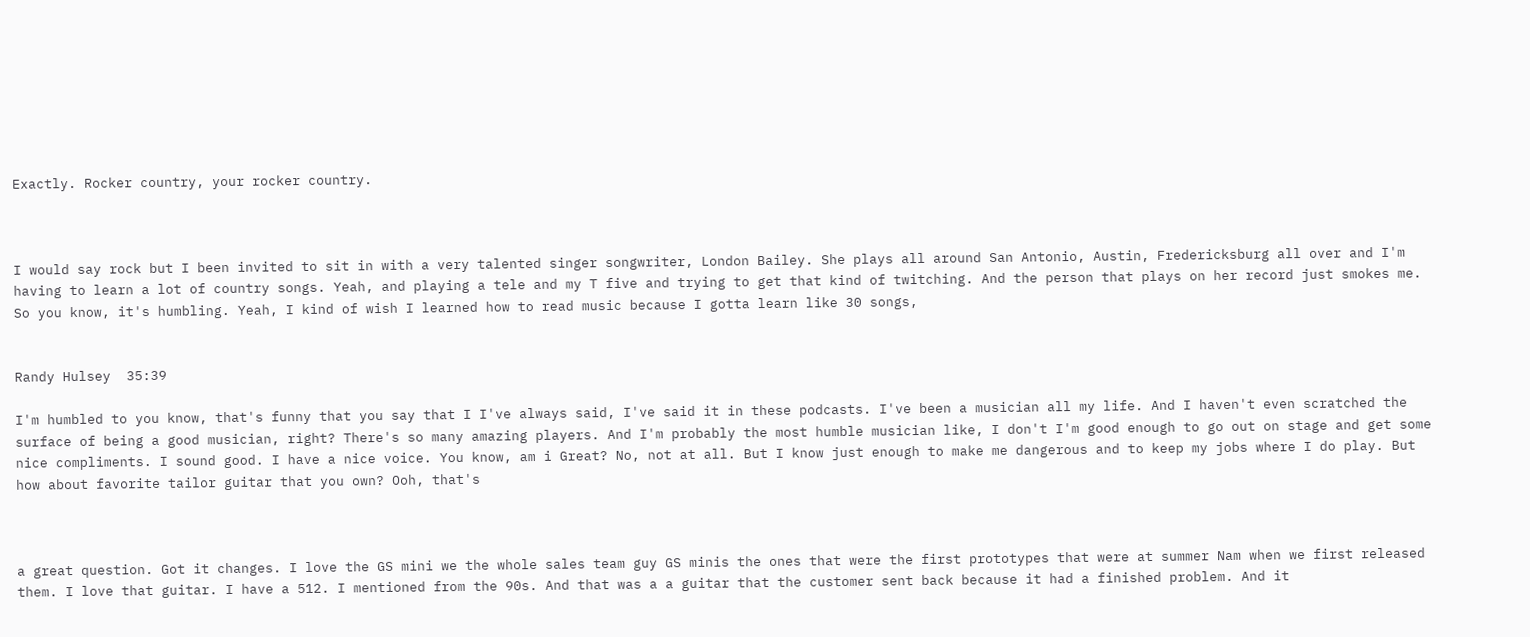Exactly. Rocker country, your rocker country.



I would say rock but I been invited to sit in with a very talented singer songwriter, London Bailey. She plays all around San Antonio, Austin, Fredericksburg all over and I'm having to learn a lot of country songs. Yeah, and playing a tele and my T five and trying to get that kind of twitching. And the person that plays on her record just smokes me. So you know, it's humbling. Yeah, I kind of wish I learned how to read music because I gotta learn like 30 songs,


Randy Hulsey  35:39

I'm humbled to you know, that's funny that you say that I I've always said, I've said it in these podcasts. I've been a musician all my life. And I haven't even scratched the surface of being a good musician, right? There's so many amazing players. And I'm probably the most humble musician like, I don't I'm good enough to go out on stage and get some nice compliments. I sound good. I have a nice voice. You know, am i Great? No, not at all. But I know just enough to make me dangerous and to keep my jobs where I do play. But how about favorite tailor guitar that you own? Ooh, that's



a great question. Got it changes. I love the GS mini we the whole sales team guy GS minis the ones that were the first prototypes that were at summer Nam when we first released them. I love that guitar. I have a 512. I mentioned from the 90s. And that was a a guitar that the customer sent back because it had a finished problem. And it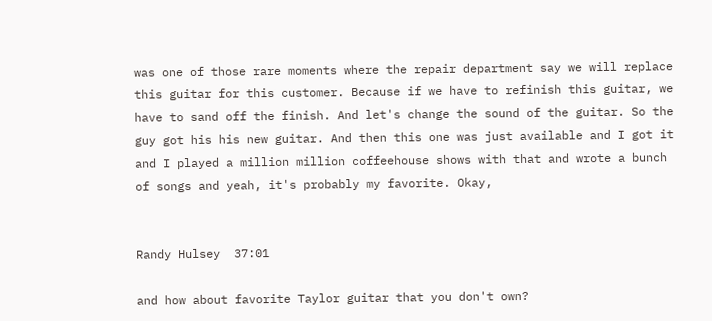was one of those rare moments where the repair department say we will replace this guitar for this customer. Because if we have to refinish this guitar, we have to sand off the finish. And let's change the sound of the guitar. So the guy got his his new guitar. And then this one was just available and I got it and I played a million million coffeehouse shows with that and wrote a bunch of songs and yeah, it's probably my favorite. Okay,


Randy Hulsey  37:01

and how about favorite Taylor guitar that you don't own?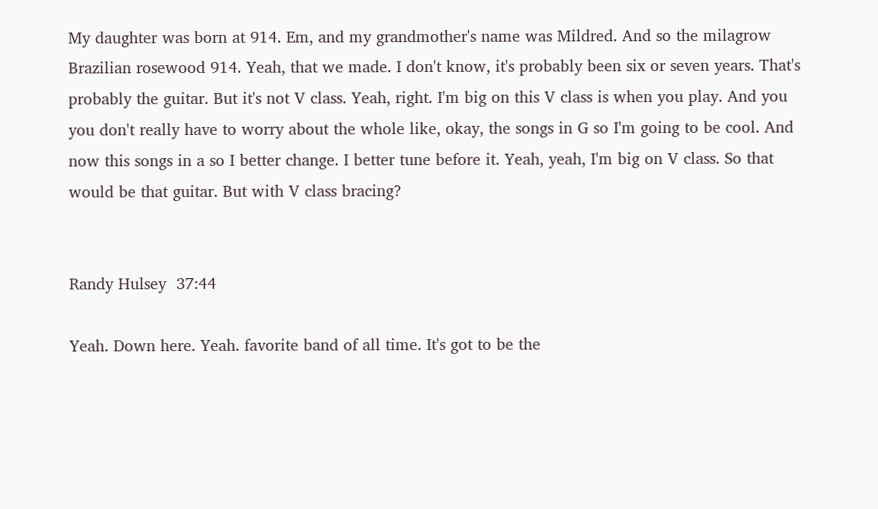My daughter was born at 914. Em, and my grandmother's name was Mildred. And so the milagrow Brazilian rosewood 914. Yeah, that we made. I don't know, it's probably been six or seven years. That's probably the guitar. But it's not V class. Yeah, right. I'm big on this V class is when you play. And you you don't really have to worry about the whole like, okay, the songs in G so I'm going to be cool. And now this songs in a so I better change. I better tune before it. Yeah, yeah, I'm big on V class. So that would be that guitar. But with V class bracing?


Randy Hulsey  37:44

Yeah. Down here. Yeah. favorite band of all time. It's got to be the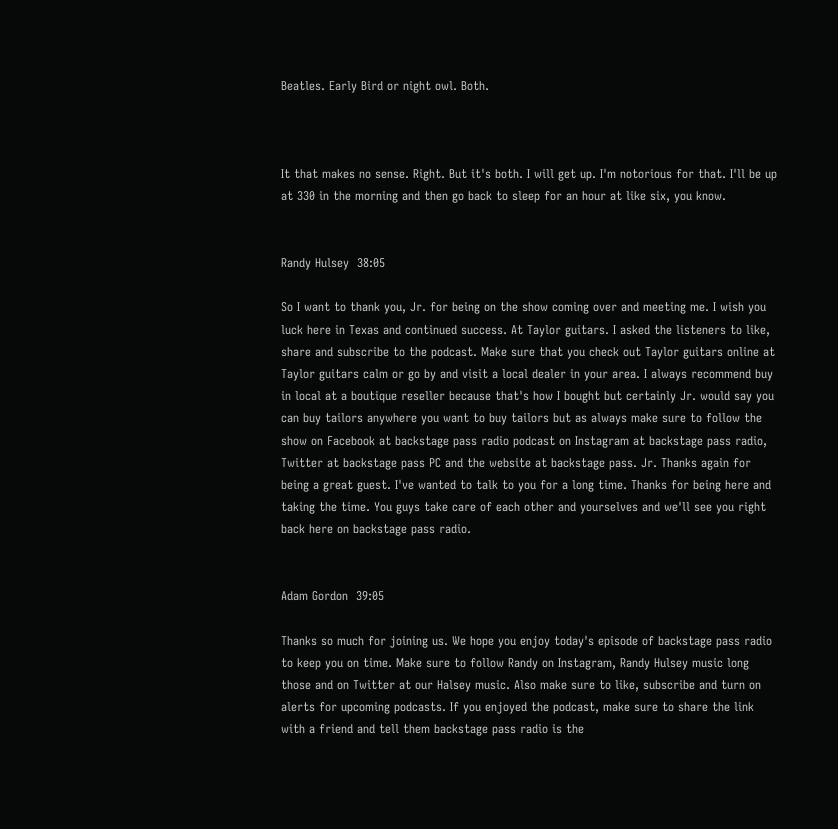Beatles. Early Bird or night owl. Both.



It that makes no sense. Right. But it's both. I will get up. I'm notorious for that. I'll be up at 330 in the morning and then go back to sleep for an hour at like six, you know.


Randy Hulsey  38:05

So I want to thank you, Jr. for being on the show coming over and meeting me. I wish you luck here in Texas and continued success. At Taylor guitars. I asked the listeners to like, share and subscribe to the podcast. Make sure that you check out Taylor guitars online at Taylor guitars calm or go by and visit a local dealer in your area. I always recommend buy in local at a boutique reseller because that's how I bought but certainly Jr. would say you can buy tailors anywhere you want to buy tailors but as always make sure to follow the show on Facebook at backstage pass radio podcast on Instagram at backstage pass radio, Twitter at backstage pass PC and the website at backstage pass. Jr. Thanks again for being a great guest. I've wanted to talk to you for a long time. Thanks for being here and taking the time. You guys take care of each other and yourselves and we'll see you right back here on backstage pass radio.


Adam Gordon  39:05

Thanks so much for joining us. We hope you enjoy today's episode of backstage pass radio to keep you on time. Make sure to follow Randy on Instagram, Randy Hulsey music long those and on Twitter at our Halsey music. Also make sure to like, subscribe and turn on alerts for upcoming podcasts. If you enjoyed the podcast, make sure to share the link with a friend and tell them backstage pass radio is the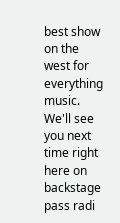best show on the west for everything music. We'll see you next time right here on backstage pass radi